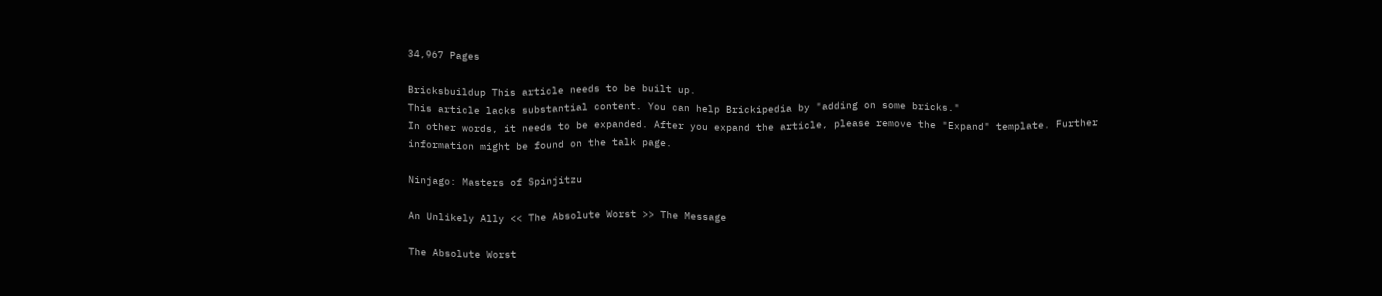34,967 Pages

Bricksbuildup This article needs to be built up.
This article lacks substantial content. You can help Brickipedia by "adding on some bricks."
In other words, it needs to be expanded. After you expand the article, please remove the "Expand" template. Further information might be found on the talk page.

Ninjago: Masters of Spinjitzu

An Unlikely Ally << The Absolute Worst >> The Message

The Absolute Worst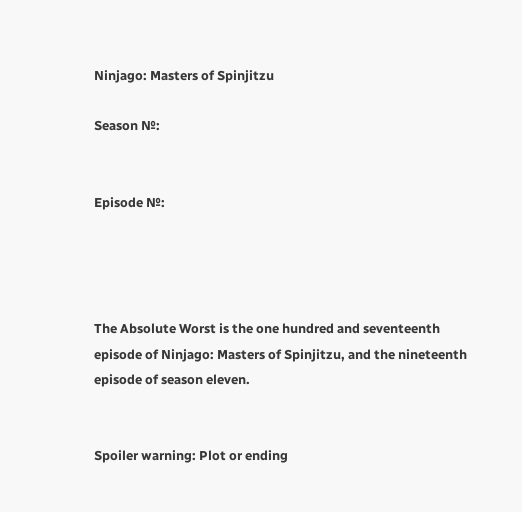Ninjago: Masters of Spinjitzu

Season №:


Episode №:




The Absolute Worst is the one hundred and seventeenth episode of Ninjago: Masters of Spinjitzu, and the nineteenth episode of season eleven.


Spoiler warning: Plot or ending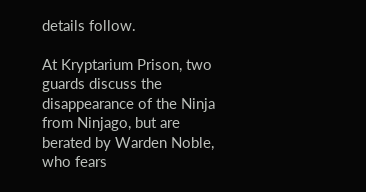details follow.

At Kryptarium Prison, two guards discuss the disappearance of the Ninja from Ninjago, but are berated by Warden Noble, who fears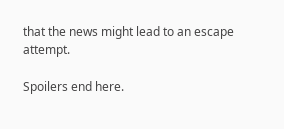that the news might lead to an escape attempt.

Spoilers end here.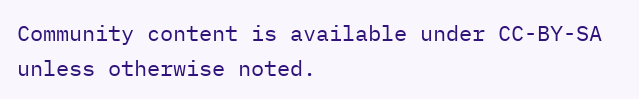Community content is available under CC-BY-SA unless otherwise noted.